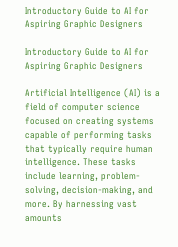Introductory Guide to AI for Aspiring Graphic Designers

Introductory Guide to AI for Aspiring Graphic Designers

Artificial Intelligence (AI) is a field of computer science focused on creating systems capable of performing tasks that typically require human intelligence. These tasks include learning, problem-solving, decision-making, and more. By harnessing vast amounts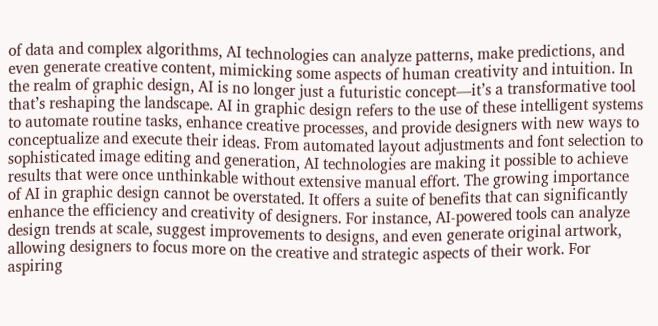of data and complex algorithms, AI technologies can analyze patterns, make predictions, and even generate creative content, mimicking some aspects of human creativity and intuition. In the realm of graphic design, AI is no longer just a futuristic concept—it’s a transformative tool that’s reshaping the landscape. AI in graphic design refers to the use of these intelligent systems to automate routine tasks, enhance creative processes, and provide designers with new ways to conceptualize and execute their ideas. From automated layout adjustments and font selection to sophisticated image editing and generation, AI technologies are making it possible to achieve results that were once unthinkable without extensive manual effort. The growing importance of AI in graphic design cannot be overstated. It offers a suite of benefits that can significantly enhance the efficiency and creativity of designers. For instance, AI-powered tools can analyze design trends at scale, suggest improvements to designs, and even generate original artwork, allowing designers to focus more on the creative and strategic aspects of their work. For aspiring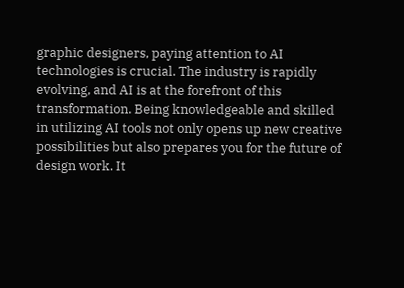graphic designers, paying attention to AI technologies is crucial. The industry is rapidly evolving, and AI is at the forefront of this transformation. Being knowledgeable and skilled in utilizing AI tools not only opens up new creative possibilities but also prepares you for the future of design work. It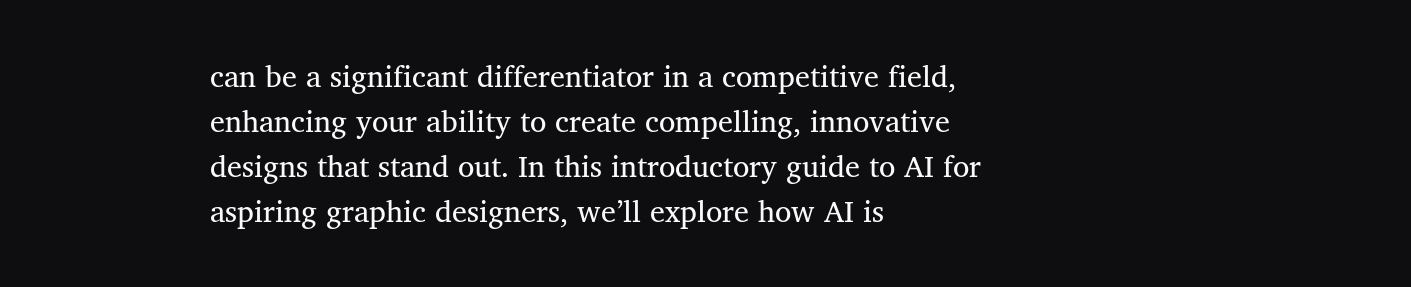can be a significant differentiator in a competitive field, enhancing your ability to create compelling, innovative designs that stand out. In this introductory guide to AI for aspiring graphic designers, we’ll explore how AI is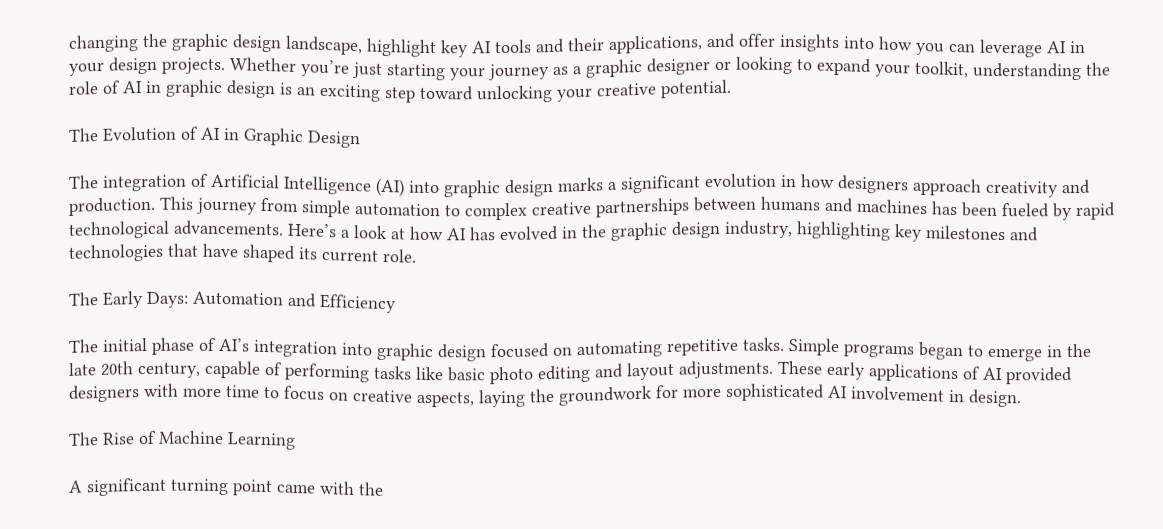changing the graphic design landscape, highlight key AI tools and their applications, and offer insights into how you can leverage AI in your design projects. Whether you’re just starting your journey as a graphic designer or looking to expand your toolkit, understanding the role of AI in graphic design is an exciting step toward unlocking your creative potential.

The Evolution of AI in Graphic Design

The integration of Artificial Intelligence (AI) into graphic design marks a significant evolution in how designers approach creativity and production. This journey from simple automation to complex creative partnerships between humans and machines has been fueled by rapid technological advancements. Here’s a look at how AI has evolved in the graphic design industry, highlighting key milestones and technologies that have shaped its current role.

The Early Days: Automation and Efficiency

The initial phase of AI’s integration into graphic design focused on automating repetitive tasks. Simple programs began to emerge in the late 20th century, capable of performing tasks like basic photo editing and layout adjustments. These early applications of AI provided designers with more time to focus on creative aspects, laying the groundwork for more sophisticated AI involvement in design.

The Rise of Machine Learning

A significant turning point came with the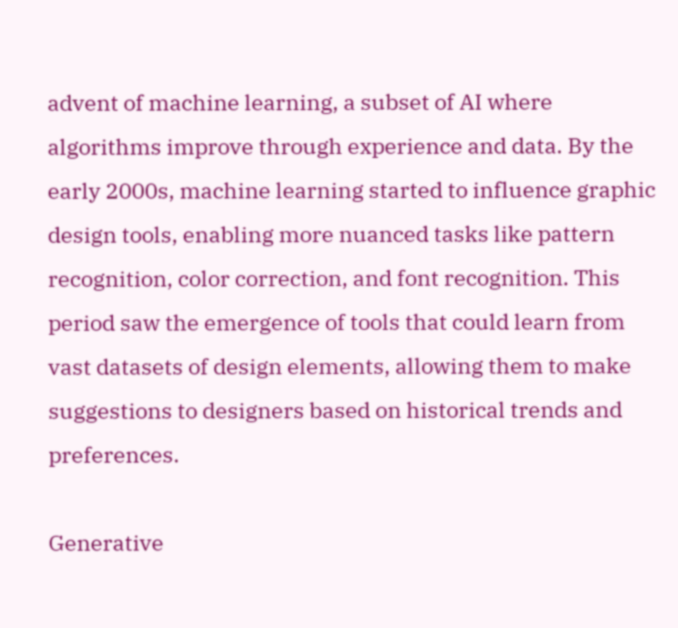advent of machine learning, a subset of AI where algorithms improve through experience and data. By the early 2000s, machine learning started to influence graphic design tools, enabling more nuanced tasks like pattern recognition, color correction, and font recognition. This period saw the emergence of tools that could learn from vast datasets of design elements, allowing them to make suggestions to designers based on historical trends and preferences.

Generative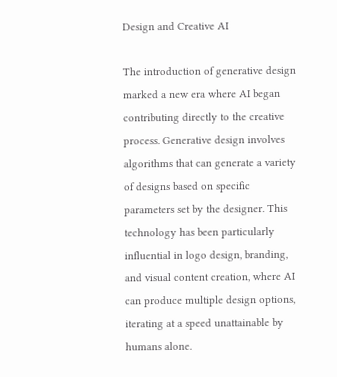Design and Creative AI

The introduction of generative design marked a new era where AI began contributing directly to the creative process. Generative design involves algorithms that can generate a variety of designs based on specific parameters set by the designer. This technology has been particularly influential in logo design, branding, and visual content creation, where AI can produce multiple design options, iterating at a speed unattainable by humans alone.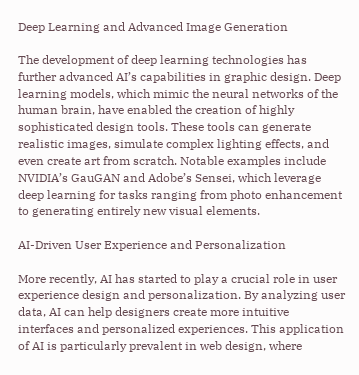Deep Learning and Advanced Image Generation

The development of deep learning technologies has further advanced AI’s capabilities in graphic design. Deep learning models, which mimic the neural networks of the human brain, have enabled the creation of highly sophisticated design tools. These tools can generate realistic images, simulate complex lighting effects, and even create art from scratch. Notable examples include NVIDIA’s GauGAN and Adobe’s Sensei, which leverage deep learning for tasks ranging from photo enhancement to generating entirely new visual elements.

AI-Driven User Experience and Personalization

More recently, AI has started to play a crucial role in user experience design and personalization. By analyzing user data, AI can help designers create more intuitive interfaces and personalized experiences. This application of AI is particularly prevalent in web design, where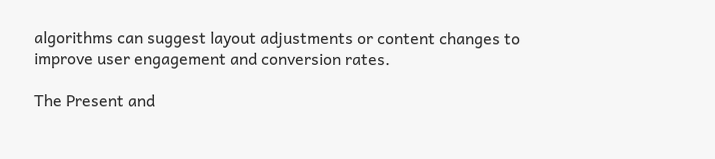algorithms can suggest layout adjustments or content changes to improve user engagement and conversion rates.

The Present and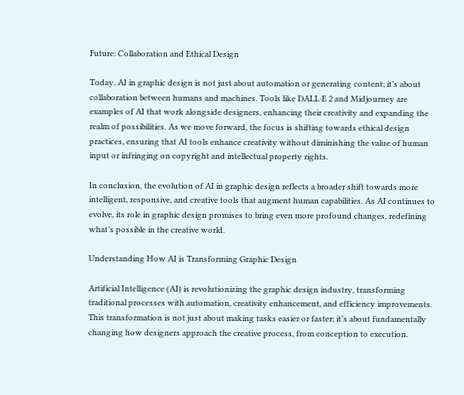Future: Collaboration and Ethical Design

Today, AI in graphic design is not just about automation or generating content; it’s about collaboration between humans and machines. Tools like DALL·E 2 and Midjourney are examples of AI that work alongside designers, enhancing their creativity and expanding the realm of possibilities. As we move forward, the focus is shifting towards ethical design practices, ensuring that AI tools enhance creativity without diminishing the value of human input or infringing on copyright and intellectual property rights.

In conclusion, the evolution of AI in graphic design reflects a broader shift towards more intelligent, responsive, and creative tools that augment human capabilities. As AI continues to evolve, its role in graphic design promises to bring even more profound changes, redefining what’s possible in the creative world.

Understanding How AI is Transforming Graphic Design

Artificial Intelligence (AI) is revolutionizing the graphic design industry, transforming traditional processes with automation, creativity enhancement, and efficiency improvements. This transformation is not just about making tasks easier or faster; it’s about fundamentally changing how designers approach the creative process, from conception to execution.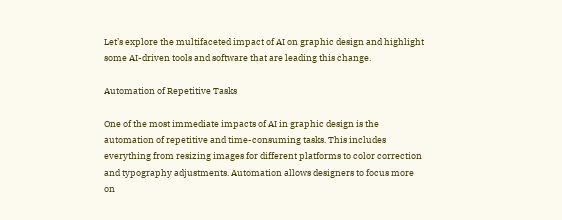Let’s explore the multifaceted impact of AI on graphic design and highlight some AI-driven tools and software that are leading this change.

Automation of Repetitive Tasks

One of the most immediate impacts of AI in graphic design is the automation of repetitive and time-consuming tasks. This includes everything from resizing images for different platforms to color correction and typography adjustments. Automation allows designers to focus more on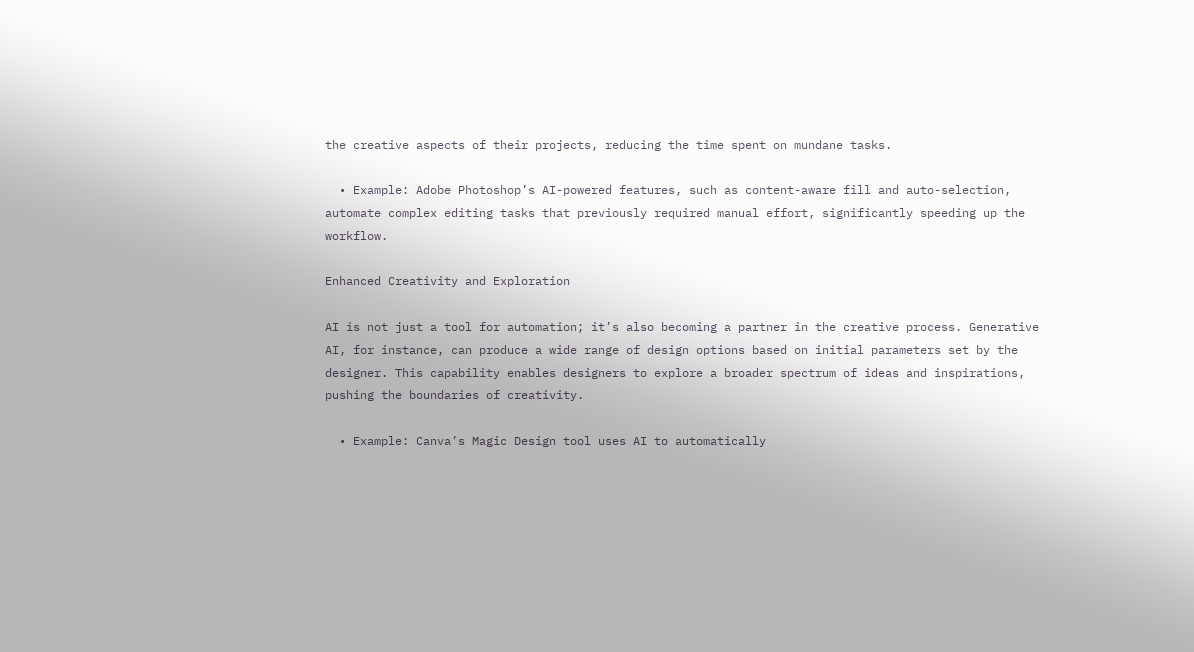the creative aspects of their projects, reducing the time spent on mundane tasks.

  • Example: Adobe Photoshop’s AI-powered features, such as content-aware fill and auto-selection, automate complex editing tasks that previously required manual effort, significantly speeding up the workflow.

Enhanced Creativity and Exploration

AI is not just a tool for automation; it’s also becoming a partner in the creative process. Generative AI, for instance, can produce a wide range of design options based on initial parameters set by the designer. This capability enables designers to explore a broader spectrum of ideas and inspirations, pushing the boundaries of creativity.

  • Example: Canva’s Magic Design tool uses AI to automatically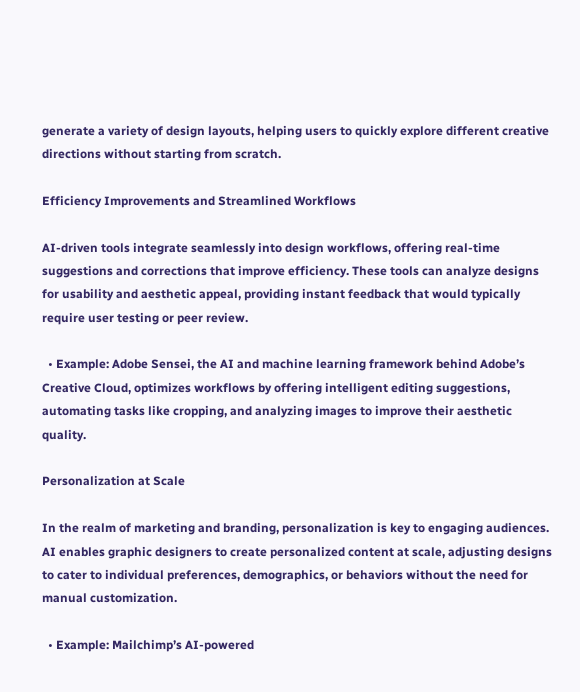generate a variety of design layouts, helping users to quickly explore different creative directions without starting from scratch.

Efficiency Improvements and Streamlined Workflows

AI-driven tools integrate seamlessly into design workflows, offering real-time suggestions and corrections that improve efficiency. These tools can analyze designs for usability and aesthetic appeal, providing instant feedback that would typically require user testing or peer review.

  • Example: Adobe Sensei, the AI and machine learning framework behind Adobe’s Creative Cloud, optimizes workflows by offering intelligent editing suggestions, automating tasks like cropping, and analyzing images to improve their aesthetic quality.

Personalization at Scale

In the realm of marketing and branding, personalization is key to engaging audiences. AI enables graphic designers to create personalized content at scale, adjusting designs to cater to individual preferences, demographics, or behaviors without the need for manual customization.

  • Example: Mailchimp’s AI-powered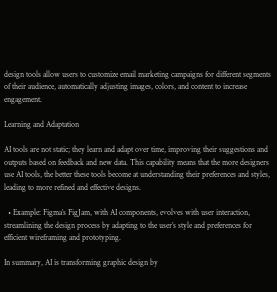design tools allow users to customize email marketing campaigns for different segments of their audience, automatically adjusting images, colors, and content to increase engagement.

Learning and Adaptation

AI tools are not static; they learn and adapt over time, improving their suggestions and outputs based on feedback and new data. This capability means that the more designers use AI tools, the better these tools become at understanding their preferences and styles, leading to more refined and effective designs.

  • Example: Figma’s FigJam, with AI components, evolves with user interaction, streamlining the design process by adapting to the user’s style and preferences for efficient wireframing and prototyping.

In summary, AI is transforming graphic design by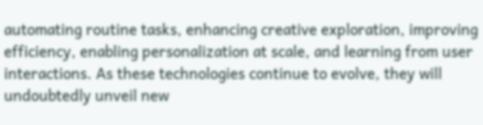automating routine tasks, enhancing creative exploration, improving efficiency, enabling personalization at scale, and learning from user interactions. As these technologies continue to evolve, they will undoubtedly unveil new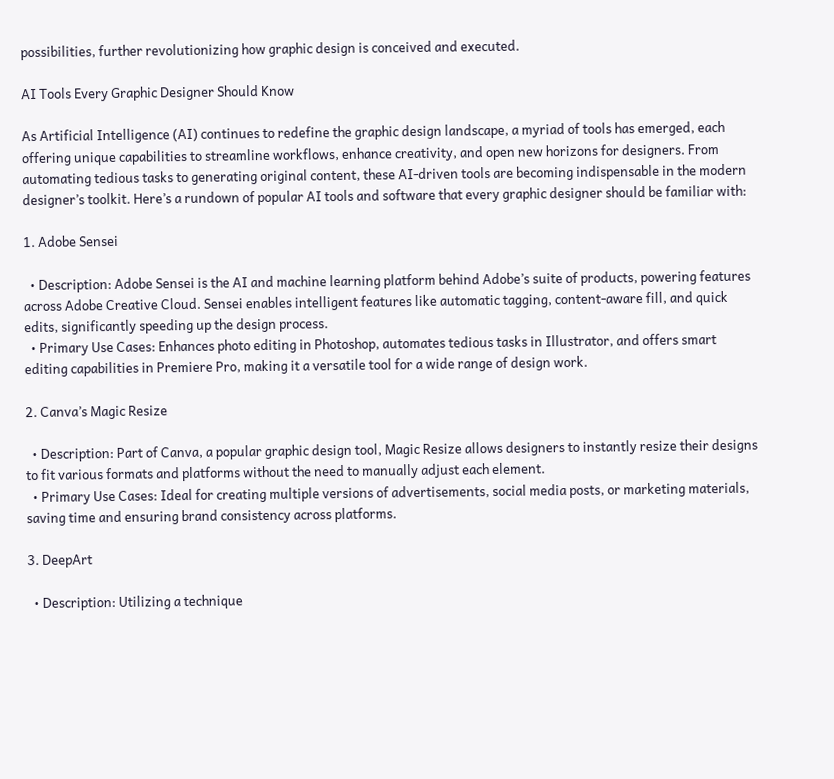possibilities, further revolutionizing how graphic design is conceived and executed.

AI Tools Every Graphic Designer Should Know

As Artificial Intelligence (AI) continues to redefine the graphic design landscape, a myriad of tools has emerged, each offering unique capabilities to streamline workflows, enhance creativity, and open new horizons for designers. From automating tedious tasks to generating original content, these AI-driven tools are becoming indispensable in the modern designer’s toolkit. Here’s a rundown of popular AI tools and software that every graphic designer should be familiar with:

1. Adobe Sensei

  • Description: Adobe Sensei is the AI and machine learning platform behind Adobe’s suite of products, powering features across Adobe Creative Cloud. Sensei enables intelligent features like automatic tagging, content-aware fill, and quick edits, significantly speeding up the design process.
  • Primary Use Cases: Enhances photo editing in Photoshop, automates tedious tasks in Illustrator, and offers smart editing capabilities in Premiere Pro, making it a versatile tool for a wide range of design work.

2. Canva’s Magic Resize

  • Description: Part of Canva, a popular graphic design tool, Magic Resize allows designers to instantly resize their designs to fit various formats and platforms without the need to manually adjust each element.
  • Primary Use Cases: Ideal for creating multiple versions of advertisements, social media posts, or marketing materials, saving time and ensuring brand consistency across platforms.

3. DeepArt

  • Description: Utilizing a technique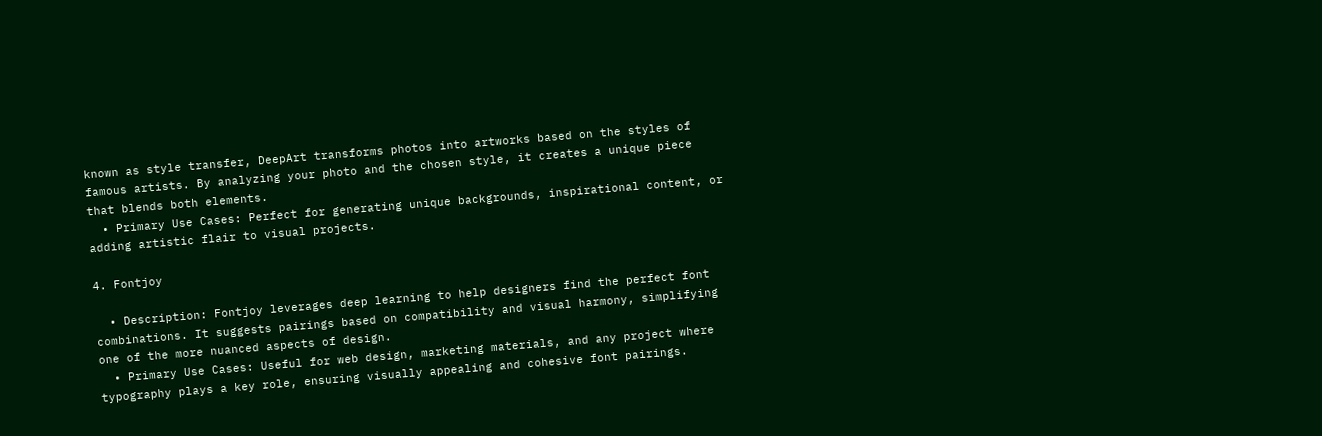known as style transfer, DeepArt transforms photos into artworks based on the styles of famous artists. By analyzing your photo and the chosen style, it creates a unique piece that blends both elements.
  • Primary Use Cases: Perfect for generating unique backgrounds, inspirational content, or adding artistic flair to visual projects.

4. Fontjoy

  • Description: Fontjoy leverages deep learning to help designers find the perfect font combinations. It suggests pairings based on compatibility and visual harmony, simplifying one of the more nuanced aspects of design.
  • Primary Use Cases: Useful for web design, marketing materials, and any project where typography plays a key role, ensuring visually appealing and cohesive font pairings.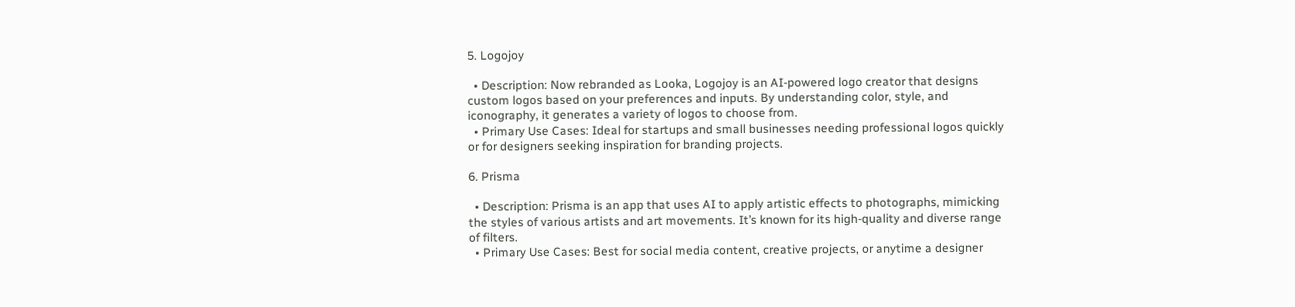5. Logojoy

  • Description: Now rebranded as Looka, Logojoy is an AI-powered logo creator that designs custom logos based on your preferences and inputs. By understanding color, style, and iconography, it generates a variety of logos to choose from.
  • Primary Use Cases: Ideal for startups and small businesses needing professional logos quickly or for designers seeking inspiration for branding projects.

6. Prisma

  • Description: Prisma is an app that uses AI to apply artistic effects to photographs, mimicking the styles of various artists and art movements. It’s known for its high-quality and diverse range of filters.
  • Primary Use Cases: Best for social media content, creative projects, or anytime a designer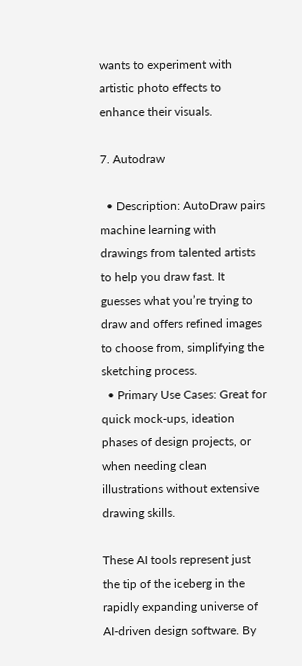wants to experiment with artistic photo effects to enhance their visuals.

7. Autodraw

  • Description: AutoDraw pairs machine learning with drawings from talented artists to help you draw fast. It guesses what you’re trying to draw and offers refined images to choose from, simplifying the sketching process.
  • Primary Use Cases: Great for quick mock-ups, ideation phases of design projects, or when needing clean illustrations without extensive drawing skills.

These AI tools represent just the tip of the iceberg in the rapidly expanding universe of AI-driven design software. By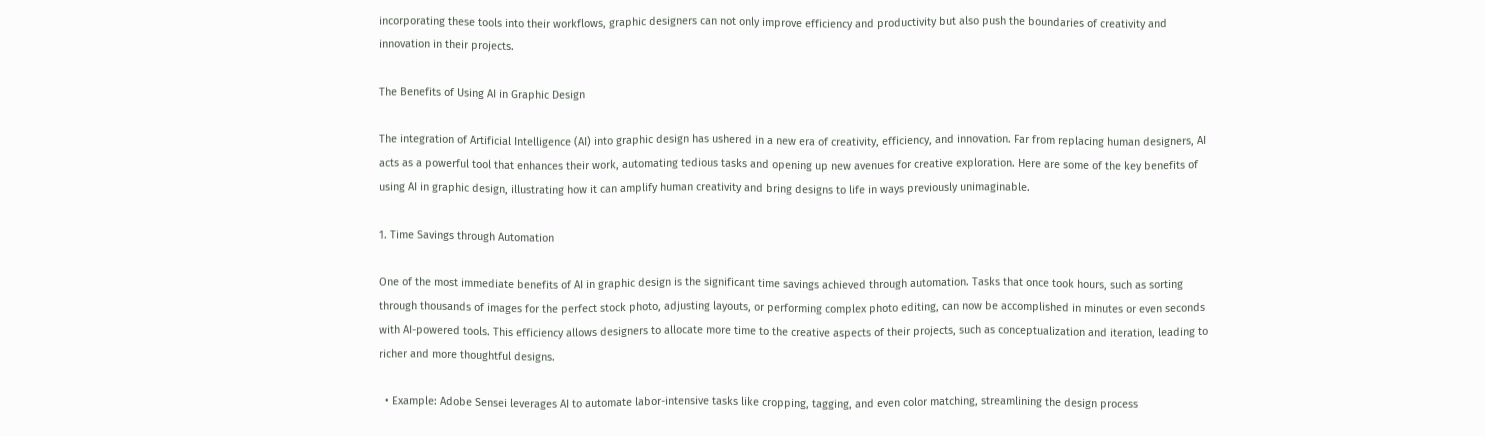incorporating these tools into their workflows, graphic designers can not only improve efficiency and productivity but also push the boundaries of creativity and innovation in their projects.

The Benefits of Using AI in Graphic Design

The integration of Artificial Intelligence (AI) into graphic design has ushered in a new era of creativity, efficiency, and innovation. Far from replacing human designers, AI acts as a powerful tool that enhances their work, automating tedious tasks and opening up new avenues for creative exploration. Here are some of the key benefits of using AI in graphic design, illustrating how it can amplify human creativity and bring designs to life in ways previously unimaginable.

1. Time Savings through Automation

One of the most immediate benefits of AI in graphic design is the significant time savings achieved through automation. Tasks that once took hours, such as sorting through thousands of images for the perfect stock photo, adjusting layouts, or performing complex photo editing, can now be accomplished in minutes or even seconds with AI-powered tools. This efficiency allows designers to allocate more time to the creative aspects of their projects, such as conceptualization and iteration, leading to richer and more thoughtful designs.

  • Example: Adobe Sensei leverages AI to automate labor-intensive tasks like cropping, tagging, and even color matching, streamlining the design process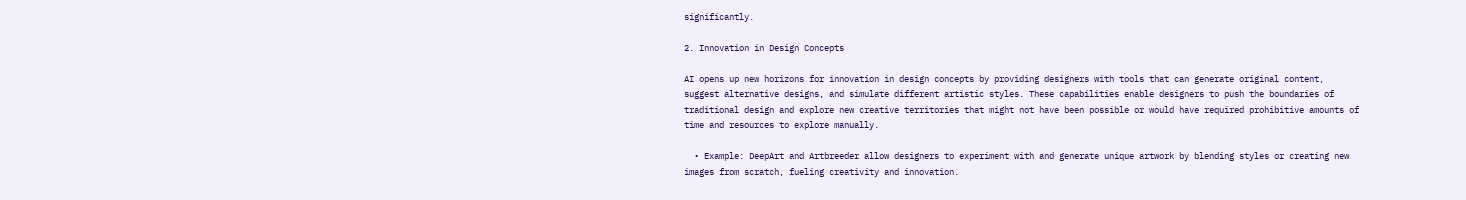significantly.

2. Innovation in Design Concepts

AI opens up new horizons for innovation in design concepts by providing designers with tools that can generate original content, suggest alternative designs, and simulate different artistic styles. These capabilities enable designers to push the boundaries of traditional design and explore new creative territories that might not have been possible or would have required prohibitive amounts of time and resources to explore manually.

  • Example: DeepArt and Artbreeder allow designers to experiment with and generate unique artwork by blending styles or creating new images from scratch, fueling creativity and innovation.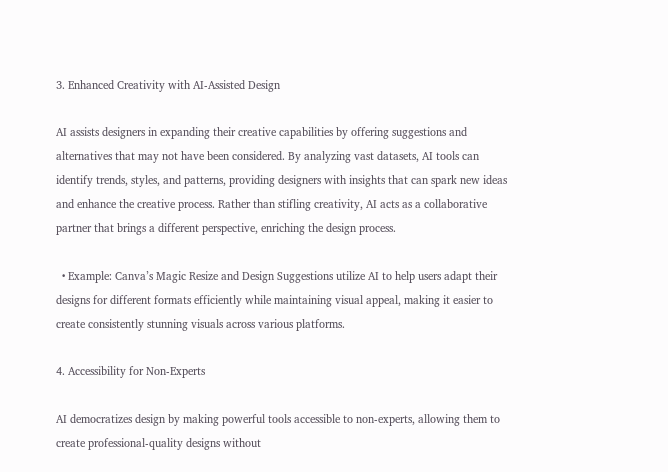3. Enhanced Creativity with AI-Assisted Design

AI assists designers in expanding their creative capabilities by offering suggestions and alternatives that may not have been considered. By analyzing vast datasets, AI tools can identify trends, styles, and patterns, providing designers with insights that can spark new ideas and enhance the creative process. Rather than stifling creativity, AI acts as a collaborative partner that brings a different perspective, enriching the design process.

  • Example: Canva’s Magic Resize and Design Suggestions utilize AI to help users adapt their designs for different formats efficiently while maintaining visual appeal, making it easier to create consistently stunning visuals across various platforms.

4. Accessibility for Non-Experts

AI democratizes design by making powerful tools accessible to non-experts, allowing them to create professional-quality designs without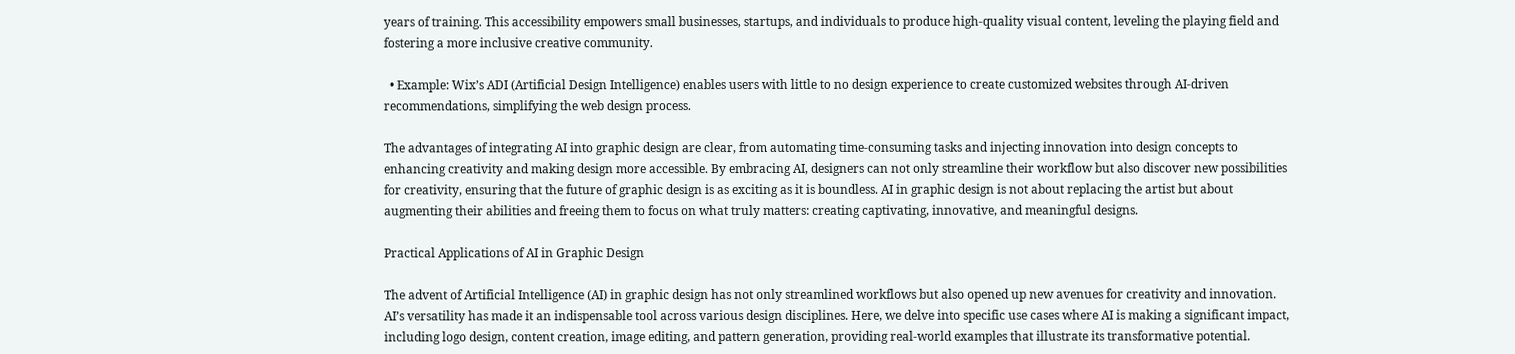years of training. This accessibility empowers small businesses, startups, and individuals to produce high-quality visual content, leveling the playing field and fostering a more inclusive creative community.

  • Example: Wix’s ADI (Artificial Design Intelligence) enables users with little to no design experience to create customized websites through AI-driven recommendations, simplifying the web design process.

The advantages of integrating AI into graphic design are clear, from automating time-consuming tasks and injecting innovation into design concepts to enhancing creativity and making design more accessible. By embracing AI, designers can not only streamline their workflow but also discover new possibilities for creativity, ensuring that the future of graphic design is as exciting as it is boundless. AI in graphic design is not about replacing the artist but about augmenting their abilities and freeing them to focus on what truly matters: creating captivating, innovative, and meaningful designs.

Practical Applications of AI in Graphic Design

The advent of Artificial Intelligence (AI) in graphic design has not only streamlined workflows but also opened up new avenues for creativity and innovation. AI’s versatility has made it an indispensable tool across various design disciplines. Here, we delve into specific use cases where AI is making a significant impact, including logo design, content creation, image editing, and pattern generation, providing real-world examples that illustrate its transformative potential.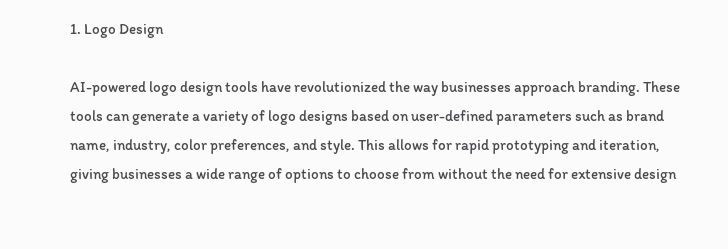1. Logo Design

AI-powered logo design tools have revolutionized the way businesses approach branding. These tools can generate a variety of logo designs based on user-defined parameters such as brand name, industry, color preferences, and style. This allows for rapid prototyping and iteration, giving businesses a wide range of options to choose from without the need for extensive design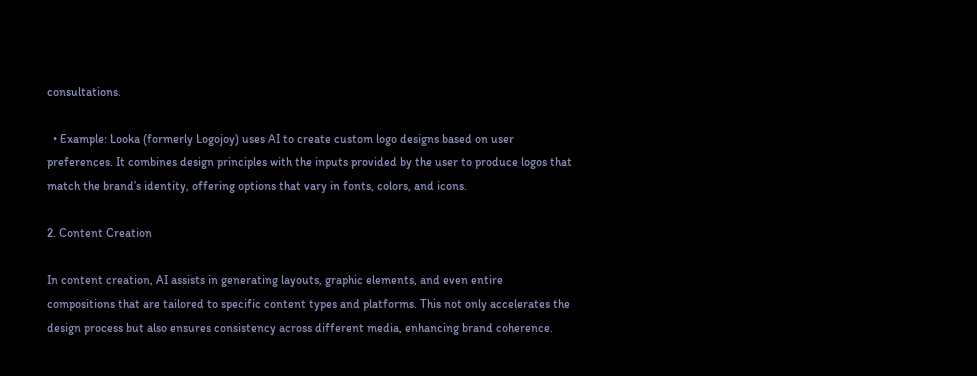consultations.

  • Example: Looka (formerly Logojoy) uses AI to create custom logo designs based on user preferences. It combines design principles with the inputs provided by the user to produce logos that match the brand’s identity, offering options that vary in fonts, colors, and icons.

2. Content Creation

In content creation, AI assists in generating layouts, graphic elements, and even entire compositions that are tailored to specific content types and platforms. This not only accelerates the design process but also ensures consistency across different media, enhancing brand coherence.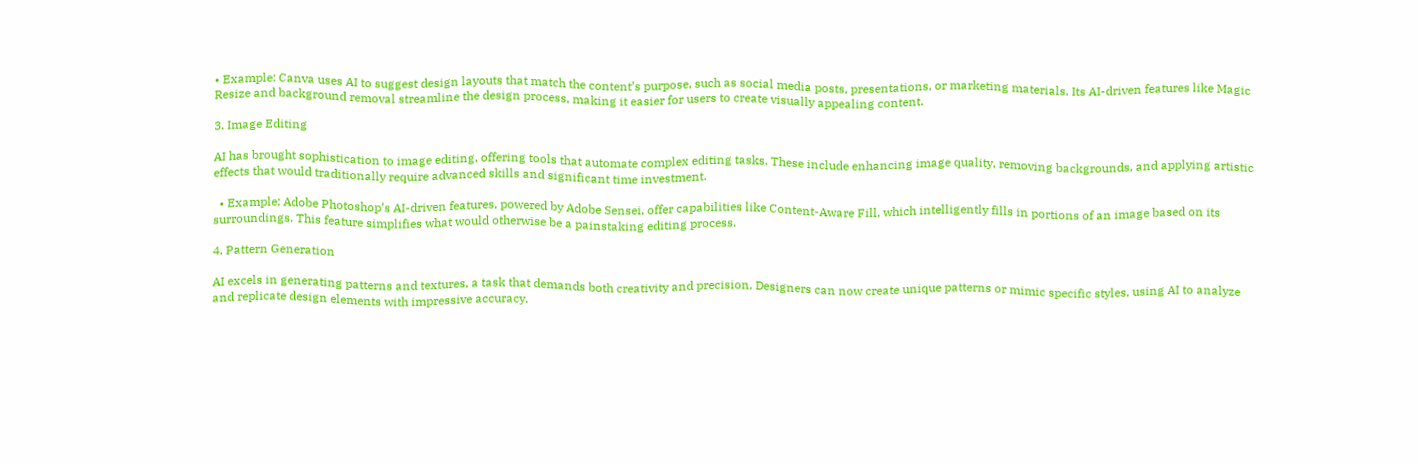• Example: Canva uses AI to suggest design layouts that match the content’s purpose, such as social media posts, presentations, or marketing materials. Its AI-driven features like Magic Resize and background removal streamline the design process, making it easier for users to create visually appealing content.

3. Image Editing

AI has brought sophistication to image editing, offering tools that automate complex editing tasks. These include enhancing image quality, removing backgrounds, and applying artistic effects that would traditionally require advanced skills and significant time investment.

  • Example: Adobe Photoshop’s AI-driven features, powered by Adobe Sensei, offer capabilities like Content-Aware Fill, which intelligently fills in portions of an image based on its surroundings. This feature simplifies what would otherwise be a painstaking editing process.

4. Pattern Generation

AI excels in generating patterns and textures, a task that demands both creativity and precision. Designers can now create unique patterns or mimic specific styles, using AI to analyze and replicate design elements with impressive accuracy.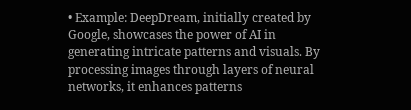• Example: DeepDream, initially created by Google, showcases the power of AI in generating intricate patterns and visuals. By processing images through layers of neural networks, it enhances patterns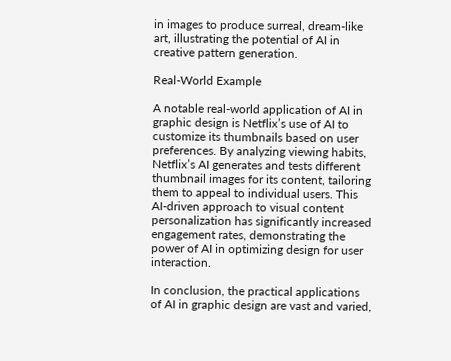in images to produce surreal, dream-like art, illustrating the potential of AI in creative pattern generation.

Real-World Example

A notable real-world application of AI in graphic design is Netflix’s use of AI to customize its thumbnails based on user preferences. By analyzing viewing habits, Netflix’s AI generates and tests different thumbnail images for its content, tailoring them to appeal to individual users. This AI-driven approach to visual content personalization has significantly increased engagement rates, demonstrating the power of AI in optimizing design for user interaction.

In conclusion, the practical applications of AI in graphic design are vast and varied,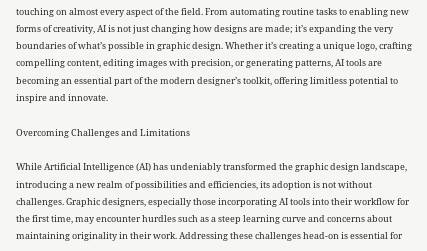touching on almost every aspect of the field. From automating routine tasks to enabling new forms of creativity, AI is not just changing how designs are made; it’s expanding the very boundaries of what’s possible in graphic design. Whether it’s creating a unique logo, crafting compelling content, editing images with precision, or generating patterns, AI tools are becoming an essential part of the modern designer’s toolkit, offering limitless potential to inspire and innovate.

Overcoming Challenges and Limitations

While Artificial Intelligence (AI) has undeniably transformed the graphic design landscape, introducing a new realm of possibilities and efficiencies, its adoption is not without challenges. Graphic designers, especially those incorporating AI tools into their workflow for the first time, may encounter hurdles such as a steep learning curve and concerns about maintaining originality in their work. Addressing these challenges head-on is essential for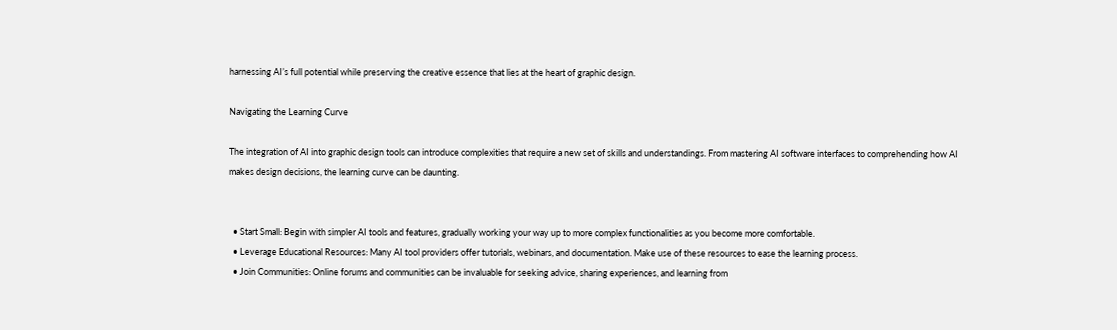harnessing AI’s full potential while preserving the creative essence that lies at the heart of graphic design.

Navigating the Learning Curve

The integration of AI into graphic design tools can introduce complexities that require a new set of skills and understandings. From mastering AI software interfaces to comprehending how AI makes design decisions, the learning curve can be daunting.


  • Start Small: Begin with simpler AI tools and features, gradually working your way up to more complex functionalities as you become more comfortable.
  • Leverage Educational Resources: Many AI tool providers offer tutorials, webinars, and documentation. Make use of these resources to ease the learning process.
  • Join Communities: Online forums and communities can be invaluable for seeking advice, sharing experiences, and learning from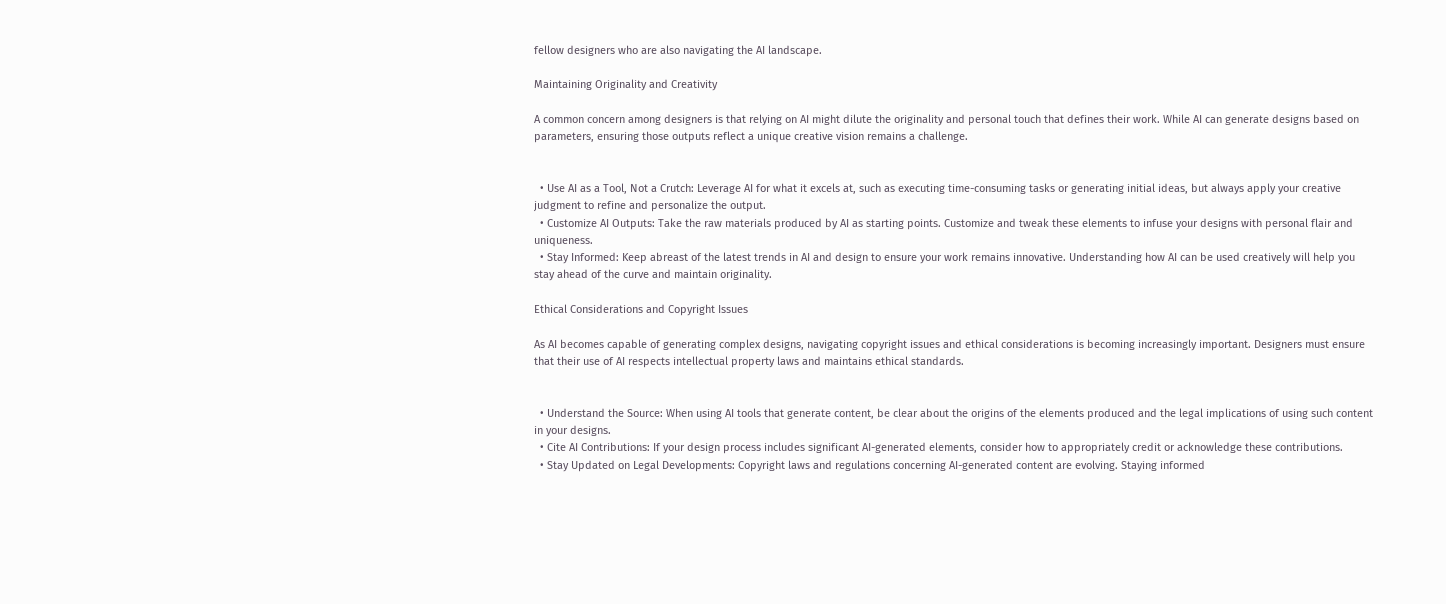fellow designers who are also navigating the AI landscape.

Maintaining Originality and Creativity

A common concern among designers is that relying on AI might dilute the originality and personal touch that defines their work. While AI can generate designs based on parameters, ensuring those outputs reflect a unique creative vision remains a challenge.


  • Use AI as a Tool, Not a Crutch: Leverage AI for what it excels at, such as executing time-consuming tasks or generating initial ideas, but always apply your creative judgment to refine and personalize the output.
  • Customize AI Outputs: Take the raw materials produced by AI as starting points. Customize and tweak these elements to infuse your designs with personal flair and uniqueness.
  • Stay Informed: Keep abreast of the latest trends in AI and design to ensure your work remains innovative. Understanding how AI can be used creatively will help you stay ahead of the curve and maintain originality.

Ethical Considerations and Copyright Issues

As AI becomes capable of generating complex designs, navigating copyright issues and ethical considerations is becoming increasingly important. Designers must ensure that their use of AI respects intellectual property laws and maintains ethical standards.


  • Understand the Source: When using AI tools that generate content, be clear about the origins of the elements produced and the legal implications of using such content in your designs.
  • Cite AI Contributions: If your design process includes significant AI-generated elements, consider how to appropriately credit or acknowledge these contributions.
  • Stay Updated on Legal Developments: Copyright laws and regulations concerning AI-generated content are evolving. Staying informed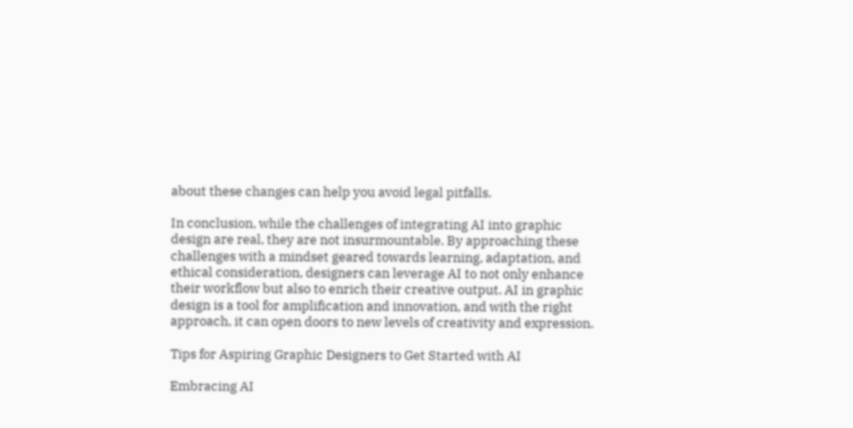about these changes can help you avoid legal pitfalls.

In conclusion, while the challenges of integrating AI into graphic design are real, they are not insurmountable. By approaching these challenges with a mindset geared towards learning, adaptation, and ethical consideration, designers can leverage AI to not only enhance their workflow but also to enrich their creative output. AI in graphic design is a tool for amplification and innovation, and with the right approach, it can open doors to new levels of creativity and expression.

Tips for Aspiring Graphic Designers to Get Started with AI

Embracing AI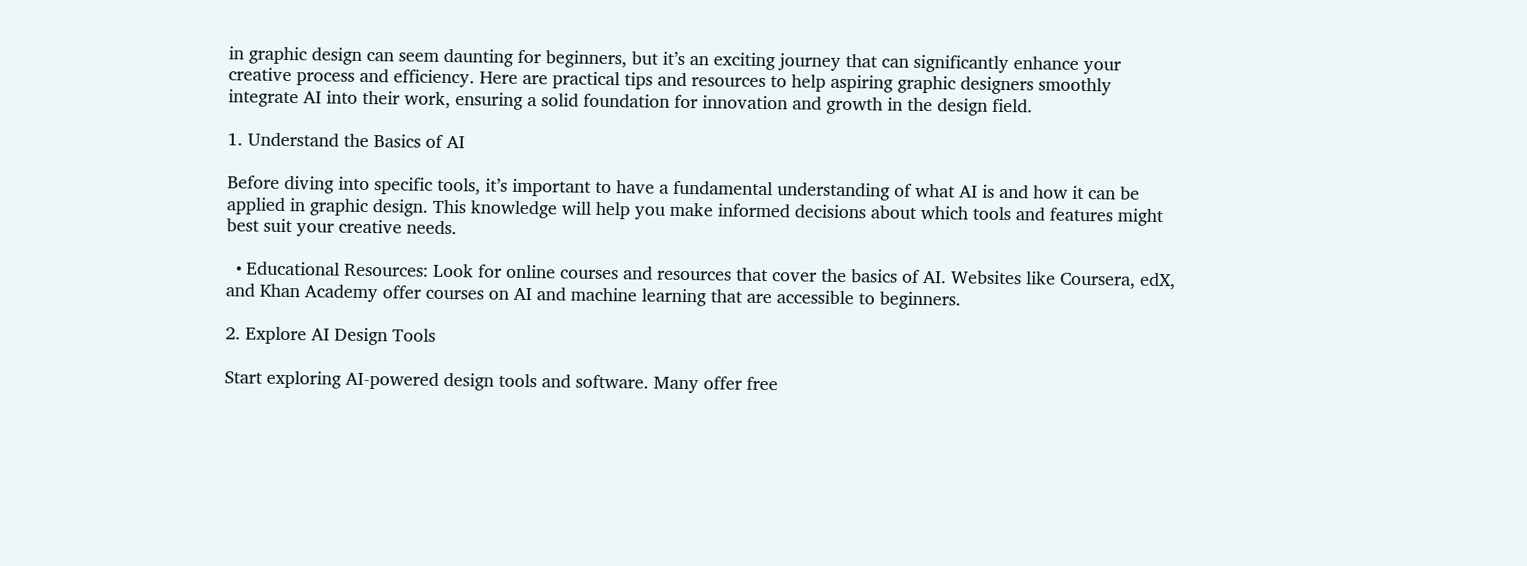in graphic design can seem daunting for beginners, but it’s an exciting journey that can significantly enhance your creative process and efficiency. Here are practical tips and resources to help aspiring graphic designers smoothly integrate AI into their work, ensuring a solid foundation for innovation and growth in the design field.

1. Understand the Basics of AI

Before diving into specific tools, it’s important to have a fundamental understanding of what AI is and how it can be applied in graphic design. This knowledge will help you make informed decisions about which tools and features might best suit your creative needs.

  • Educational Resources: Look for online courses and resources that cover the basics of AI. Websites like Coursera, edX, and Khan Academy offer courses on AI and machine learning that are accessible to beginners.

2. Explore AI Design Tools

Start exploring AI-powered design tools and software. Many offer free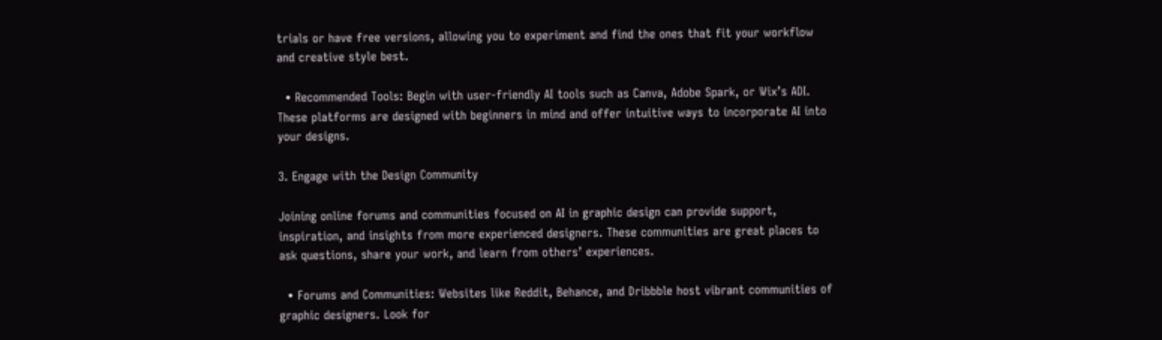trials or have free versions, allowing you to experiment and find the ones that fit your workflow and creative style best.

  • Recommended Tools: Begin with user-friendly AI tools such as Canva, Adobe Spark, or Wix’s ADI. These platforms are designed with beginners in mind and offer intuitive ways to incorporate AI into your designs.

3. Engage with the Design Community

Joining online forums and communities focused on AI in graphic design can provide support, inspiration, and insights from more experienced designers. These communities are great places to ask questions, share your work, and learn from others’ experiences.

  • Forums and Communities: Websites like Reddit, Behance, and Dribbble host vibrant communities of graphic designers. Look for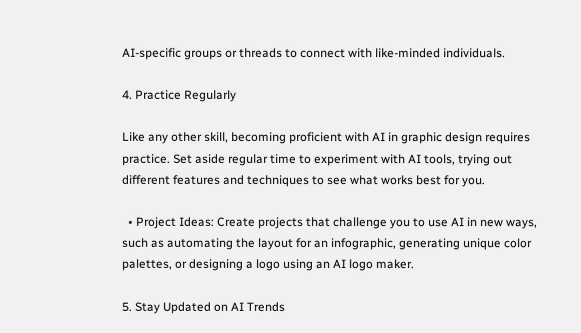AI-specific groups or threads to connect with like-minded individuals.

4. Practice Regularly

Like any other skill, becoming proficient with AI in graphic design requires practice. Set aside regular time to experiment with AI tools, trying out different features and techniques to see what works best for you.

  • Project Ideas: Create projects that challenge you to use AI in new ways, such as automating the layout for an infographic, generating unique color palettes, or designing a logo using an AI logo maker.

5. Stay Updated on AI Trends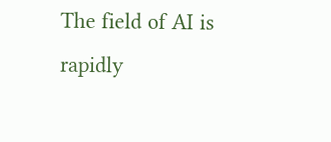The field of AI is rapidly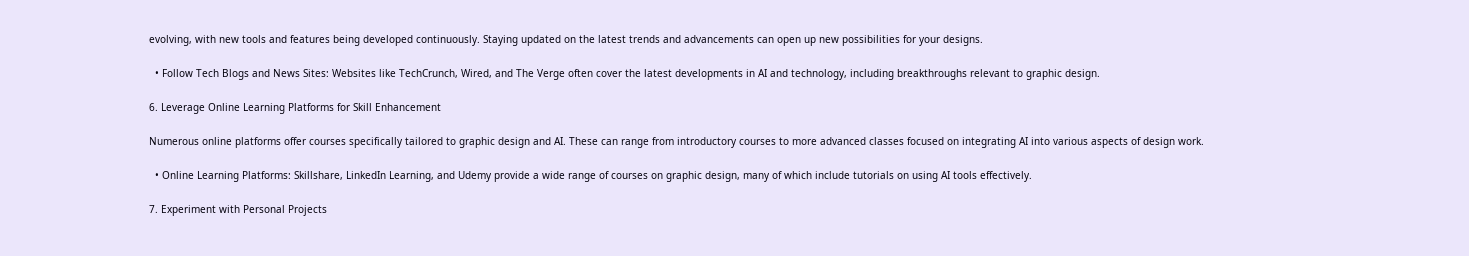evolving, with new tools and features being developed continuously. Staying updated on the latest trends and advancements can open up new possibilities for your designs.

  • Follow Tech Blogs and News Sites: Websites like TechCrunch, Wired, and The Verge often cover the latest developments in AI and technology, including breakthroughs relevant to graphic design.

6. Leverage Online Learning Platforms for Skill Enhancement

Numerous online platforms offer courses specifically tailored to graphic design and AI. These can range from introductory courses to more advanced classes focused on integrating AI into various aspects of design work.

  • Online Learning Platforms: Skillshare, LinkedIn Learning, and Udemy provide a wide range of courses on graphic design, many of which include tutorials on using AI tools effectively.

7. Experiment with Personal Projects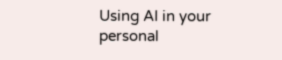Using AI in your personal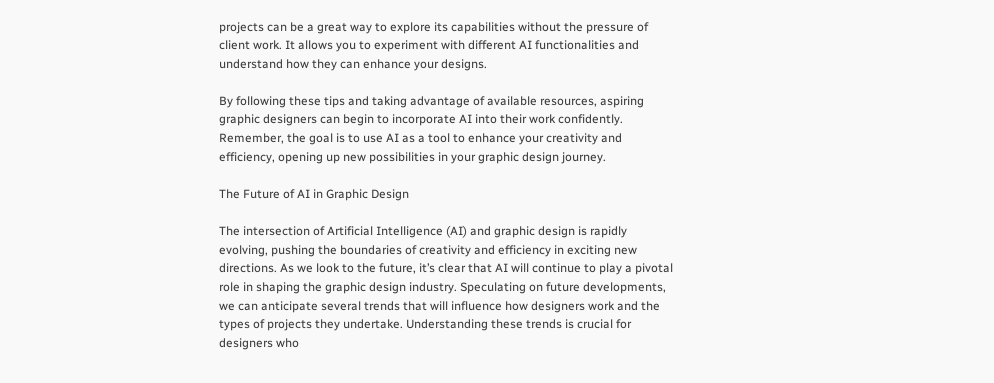projects can be a great way to explore its capabilities without the pressure of client work. It allows you to experiment with different AI functionalities and understand how they can enhance your designs.

By following these tips and taking advantage of available resources, aspiring graphic designers can begin to incorporate AI into their work confidently. Remember, the goal is to use AI as a tool to enhance your creativity and efficiency, opening up new possibilities in your graphic design journey.

The Future of AI in Graphic Design

The intersection of Artificial Intelligence (AI) and graphic design is rapidly evolving, pushing the boundaries of creativity and efficiency in exciting new directions. As we look to the future, it’s clear that AI will continue to play a pivotal role in shaping the graphic design industry. Speculating on future developments, we can anticipate several trends that will influence how designers work and the types of projects they undertake. Understanding these trends is crucial for designers who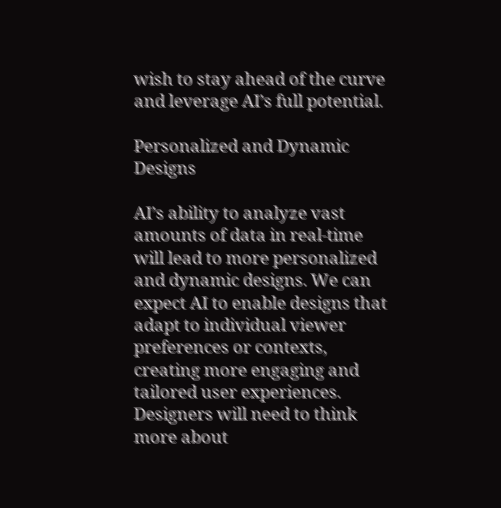wish to stay ahead of the curve and leverage AI’s full potential.

Personalized and Dynamic Designs

AI’s ability to analyze vast amounts of data in real-time will lead to more personalized and dynamic designs. We can expect AI to enable designs that adapt to individual viewer preferences or contexts, creating more engaging and tailored user experiences. Designers will need to think more about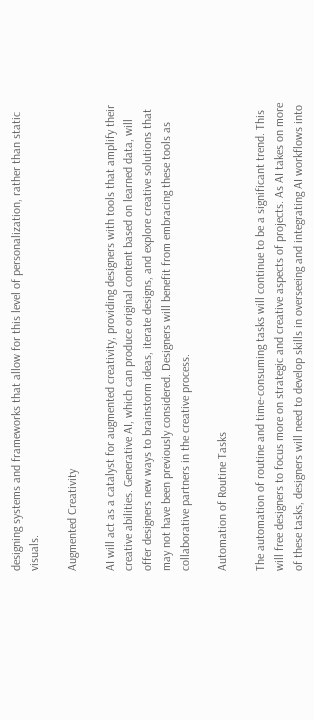designing systems and frameworks that allow for this level of personalization, rather than static visuals.

Augmented Creativity

AI will act as a catalyst for augmented creativity, providing designers with tools that amplify their creative abilities. Generative AI, which can produce original content based on learned data, will offer designers new ways to brainstorm ideas, iterate designs, and explore creative solutions that may not have been previously considered. Designers will benefit from embracing these tools as collaborative partners in the creative process.

Automation of Routine Tasks

The automation of routine and time-consuming tasks will continue to be a significant trend. This will free designers to focus more on strategic and creative aspects of projects. As AI takes on more of these tasks, designers will need to develop skills in overseeing and integrating AI workflows into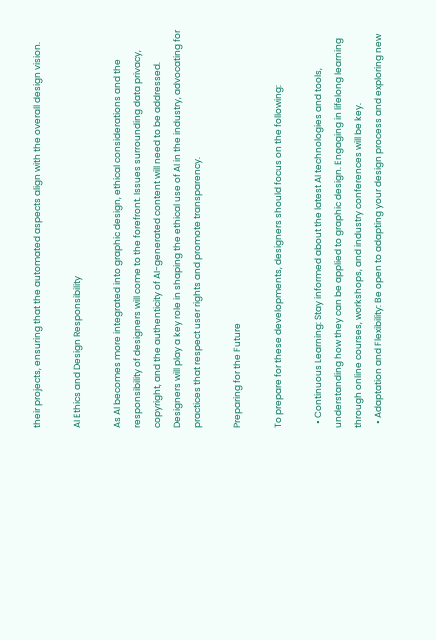their projects, ensuring that the automated aspects align with the overall design vision.

AI Ethics and Design Responsibility

As AI becomes more integrated into graphic design, ethical considerations and the responsibility of designers will come to the forefront. Issues surrounding data privacy, copyright, and the authenticity of AI-generated content will need to be addressed. Designers will play a key role in shaping the ethical use of AI in the industry, advocating for practices that respect user rights and promote transparency.

Preparing for the Future

To prepare for these developments, designers should focus on the following:

  • Continuous Learning: Stay informed about the latest AI technologies and tools, understanding how they can be applied to graphic design. Engaging in lifelong learning through online courses, workshops, and industry conferences will be key.
  • Adaptation and Flexibility: Be open to adapting your design process and exploring new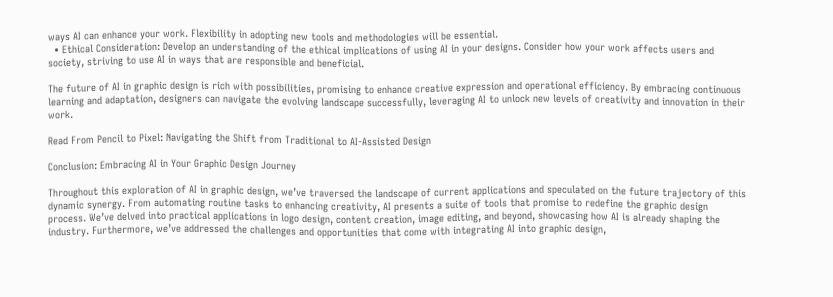ways AI can enhance your work. Flexibility in adopting new tools and methodologies will be essential.
  • Ethical Consideration: Develop an understanding of the ethical implications of using AI in your designs. Consider how your work affects users and society, striving to use AI in ways that are responsible and beneficial.

The future of AI in graphic design is rich with possibilities, promising to enhance creative expression and operational efficiency. By embracing continuous learning and adaptation, designers can navigate the evolving landscape successfully, leveraging AI to unlock new levels of creativity and innovation in their work.

Read From Pencil to Pixel: Navigating the Shift from Traditional to AI-Assisted Design

Conclusion: Embracing AI in Your Graphic Design Journey

Throughout this exploration of AI in graphic design, we’ve traversed the landscape of current applications and speculated on the future trajectory of this dynamic synergy. From automating routine tasks to enhancing creativity, AI presents a suite of tools that promise to redefine the graphic design process. We’ve delved into practical applications in logo design, content creation, image editing, and beyond, showcasing how AI is already shaping the industry. Furthermore, we’ve addressed the challenges and opportunities that come with integrating AI into graphic design,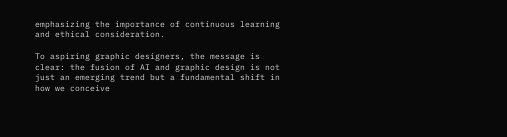emphasizing the importance of continuous learning and ethical consideration.

To aspiring graphic designers, the message is clear: the fusion of AI and graphic design is not just an emerging trend but a fundamental shift in how we conceive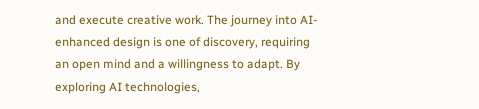and execute creative work. The journey into AI-enhanced design is one of discovery, requiring an open mind and a willingness to adapt. By exploring AI technologies,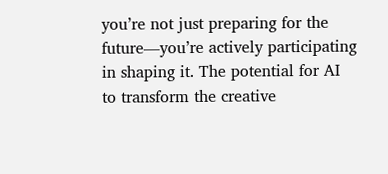you’re not just preparing for the future—you’re actively participating in shaping it. The potential for AI to transform the creative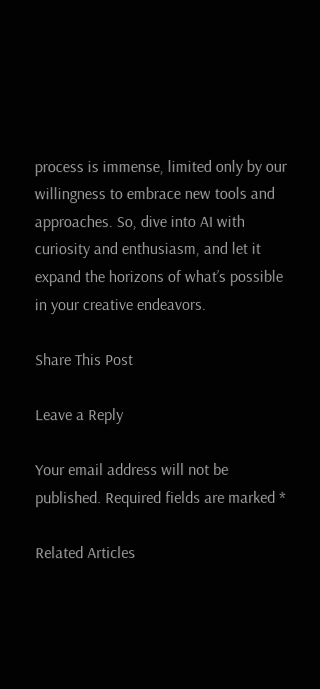process is immense, limited only by our willingness to embrace new tools and approaches. So, dive into AI with curiosity and enthusiasm, and let it expand the horizons of what’s possible in your creative endeavors.

Share This Post

Leave a Reply

Your email address will not be published. Required fields are marked *

Related Articles